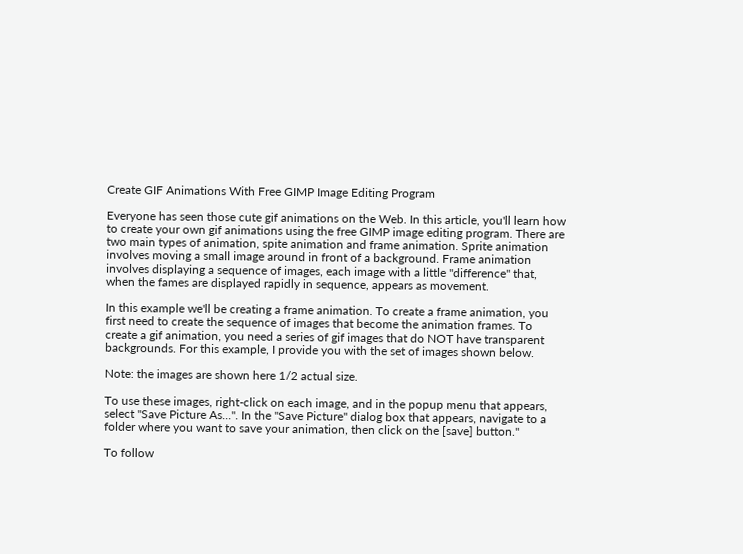Create GIF Animations With Free GIMP Image Editing Program

Everyone has seen those cute gif animations on the Web. In this article, you'll learn how to create your own gif animations using the free GIMP image editing program. There are two main types of animation, spite animation and frame animation. Sprite animation involves moving a small image around in front of a background. Frame animation involves displaying a sequence of images, each image with a little "difference" that, when the fames are displayed rapidly in sequence, appears as movement.

In this example we'll be creating a frame animation. To create a frame animation, you first need to create the sequence of images that become the animation frames. To create a gif animation, you need a series of gif images that do NOT have transparent backgrounds. For this example, I provide you with the set of images shown below.

Note: the images are shown here 1/2 actual size.

To use these images, right-click on each image, and in the popup menu that appears, select "Save Picture As...". In the "Save Picture" dialog box that appears, navigate to a folder where you want to save your animation, then click on the [save] button."

To follow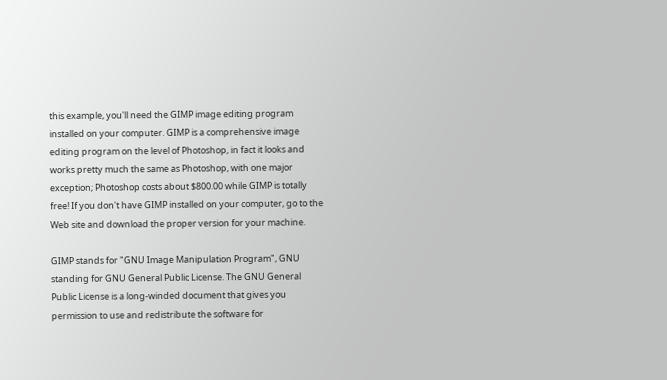this example, you'll need the GIMP image editing program installed on your computer. GIMP is a comprehensive image editing program on the level of Photoshop, in fact it looks and works pretty much the same as Photoshop, with one major exception; Photoshop costs about $800.00 while GIMP is totally free! If you don't have GIMP installed on your computer, go to the Web site and download the proper version for your machine.

GIMP stands for "GNU Image Manipulation Program", GNU standing for GNU General Public License. The GNU General Public License is a long-winded document that gives you permission to use and redistribute the software for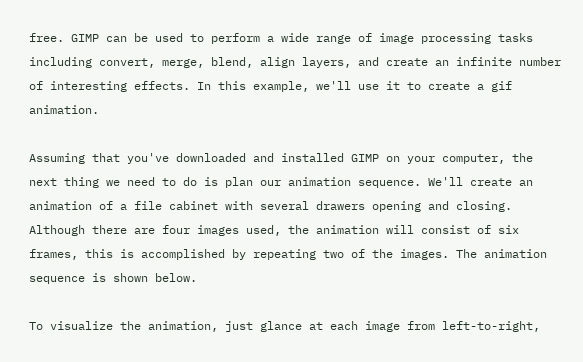free. GIMP can be used to perform a wide range of image processing tasks including convert, merge, blend, align layers, and create an infinite number of interesting effects. In this example, we'll use it to create a gif animation.

Assuming that you've downloaded and installed GIMP on your computer, the next thing we need to do is plan our animation sequence. We'll create an animation of a file cabinet with several drawers opening and closing. Although there are four images used, the animation will consist of six frames, this is accomplished by repeating two of the images. The animation sequence is shown below.

To visualize the animation, just glance at each image from left-to-right,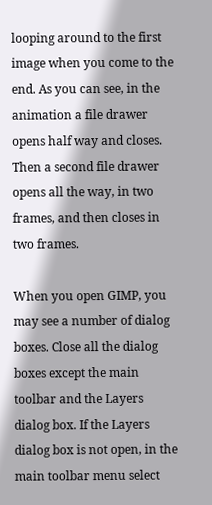looping around to the first image when you come to the end. As you can see, in the animation a file drawer opens half way and closes. Then a second file drawer opens all the way, in two frames, and then closes in two frames.

When you open GIMP, you may see a number of dialog boxes. Close all the dialog boxes except the main toolbar and the Layers dialog box. If the Layers dialog box is not open, in the main toolbar menu select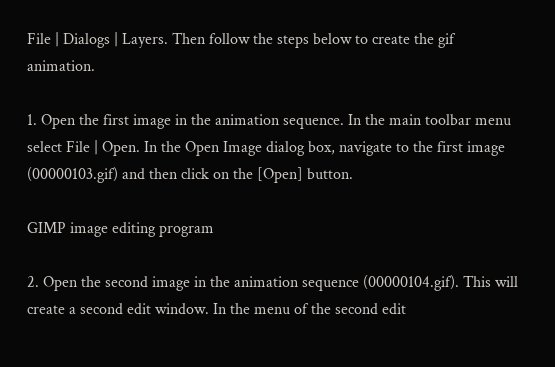File | Dialogs | Layers. Then follow the steps below to create the gif animation.

1. Open the first image in the animation sequence. In the main toolbar menu select File | Open. In the Open Image dialog box, navigate to the first image (00000103.gif) and then click on the [Open] button.

GIMP image editing program

2. Open the second image in the animation sequence (00000104.gif). This will create a second edit window. In the menu of the second edit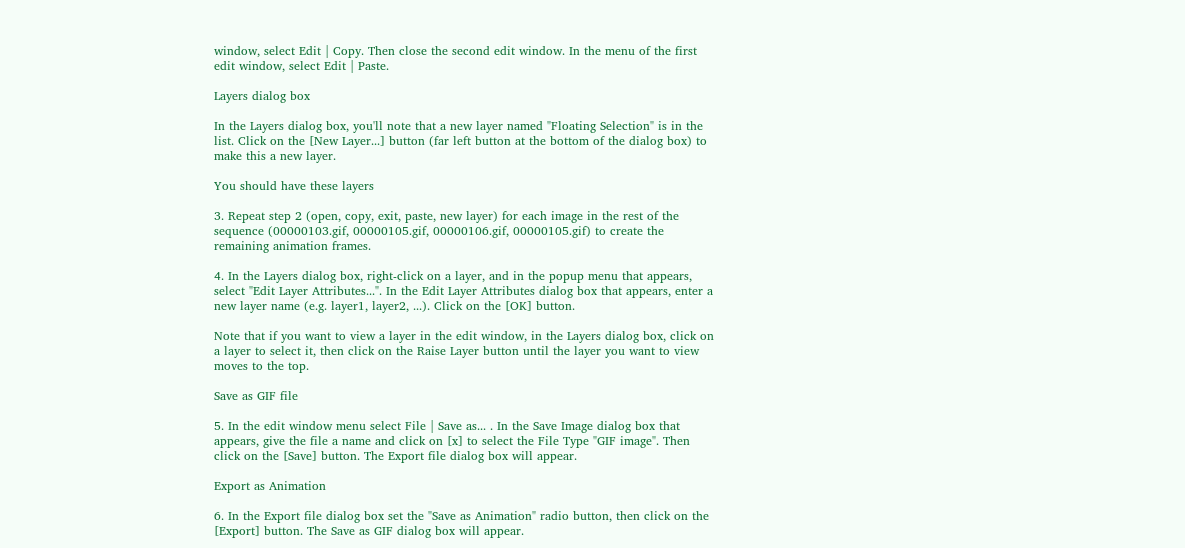window, select Edit | Copy. Then close the second edit window. In the menu of the first edit window, select Edit | Paste.

Layers dialog box

In the Layers dialog box, you'll note that a new layer named "Floating Selection" is in the list. Click on the [New Layer...] button (far left button at the bottom of the dialog box) to make this a new layer.

You should have these layers

3. Repeat step 2 (open, copy, exit, paste, new layer) for each image in the rest of the sequence (00000103.gif, 00000105.gif, 00000106.gif, 00000105.gif) to create the remaining animation frames.

4. In the Layers dialog box, right-click on a layer, and in the popup menu that appears, select "Edit Layer Attributes...". In the Edit Layer Attributes dialog box that appears, enter a new layer name (e.g. layer1, layer2, ...). Click on the [OK] button.

Note that if you want to view a layer in the edit window, in the Layers dialog box, click on a layer to select it, then click on the Raise Layer button until the layer you want to view moves to the top.

Save as GIF file

5. In the edit window menu select File | Save as... . In the Save Image dialog box that appears, give the file a name and click on [x] to select the File Type "GIF image". Then click on the [Save] button. The Export file dialog box will appear.

Export as Animation

6. In the Export file dialog box set the "Save as Animation" radio button, then click on the [Export] button. The Save as GIF dialog box will appear.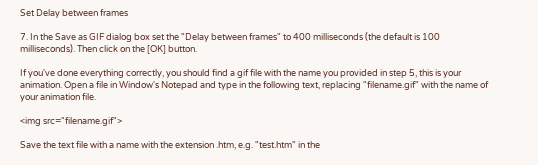Set Delay between frames

7. In the Save as GIF dialog box set the "Delay between frames" to 400 milliseconds (the default is 100 milliseconds). Then click on the [OK] button.

If you've done everything correctly, you should find a gif file with the name you provided in step 5, this is your animation. Open a file in Window's Notepad and type in the following text, replacing "filename.gif" with the name of your animation file.

<img src="filename.gif">

Save the text file with a name with the extension .htm, e.g. "test.htm" in the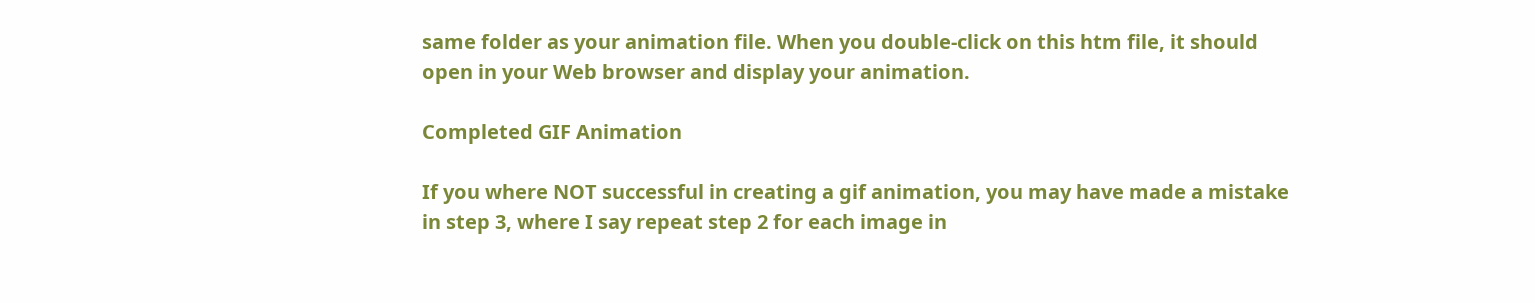same folder as your animation file. When you double-click on this htm file, it should open in your Web browser and display your animation.

Completed GIF Animation

If you where NOT successful in creating a gif animation, you may have made a mistake in step 3, where I say repeat step 2 for each image in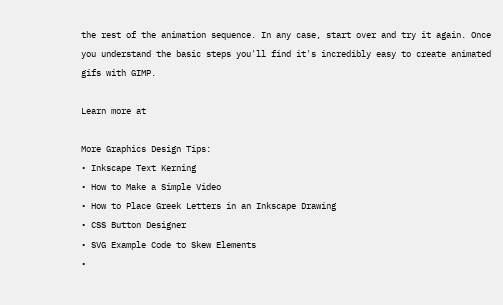the rest of the animation sequence. In any case, start over and try it again. Once you understand the basic steps you'll find it's incredibly easy to create animated gifs with GIMP.

Learn more at

More Graphics Design Tips:
• Inkscape Text Kerning
• How to Make a Simple Video
• How to Place Greek Letters in an Inkscape Drawing
• CSS Button Designer
• SVG Example Code to Skew Elements
•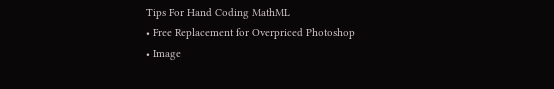Tips For Hand Coding MathML
• Free Replacement for Overpriced Photoshop
• Image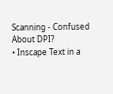Scanning - Confused About DPI?
• Inscape Text in a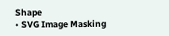Shape
• SVG Image Masking